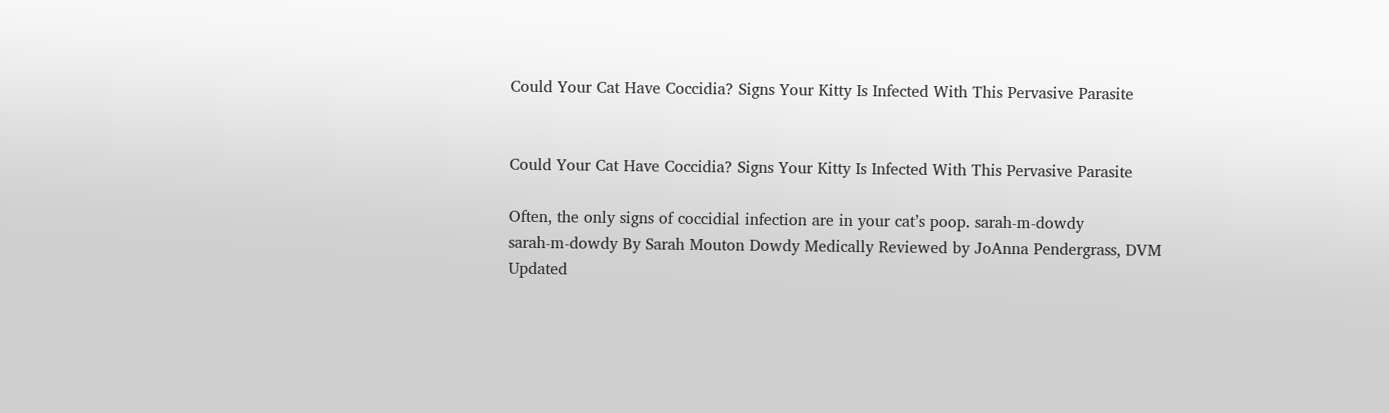Could Your Cat Have Coccidia? Signs Your Kitty Is Infected With This Pervasive Parasite


Could Your Cat Have Coccidia? Signs Your Kitty Is Infected With This Pervasive Parasite

Often, the only signs of coccidial infection are in your cat’s poop. sarah-m-dowdy
sarah-m-dowdy By Sarah Mouton Dowdy Medically Reviewed by JoAnna Pendergrass, DVM Updated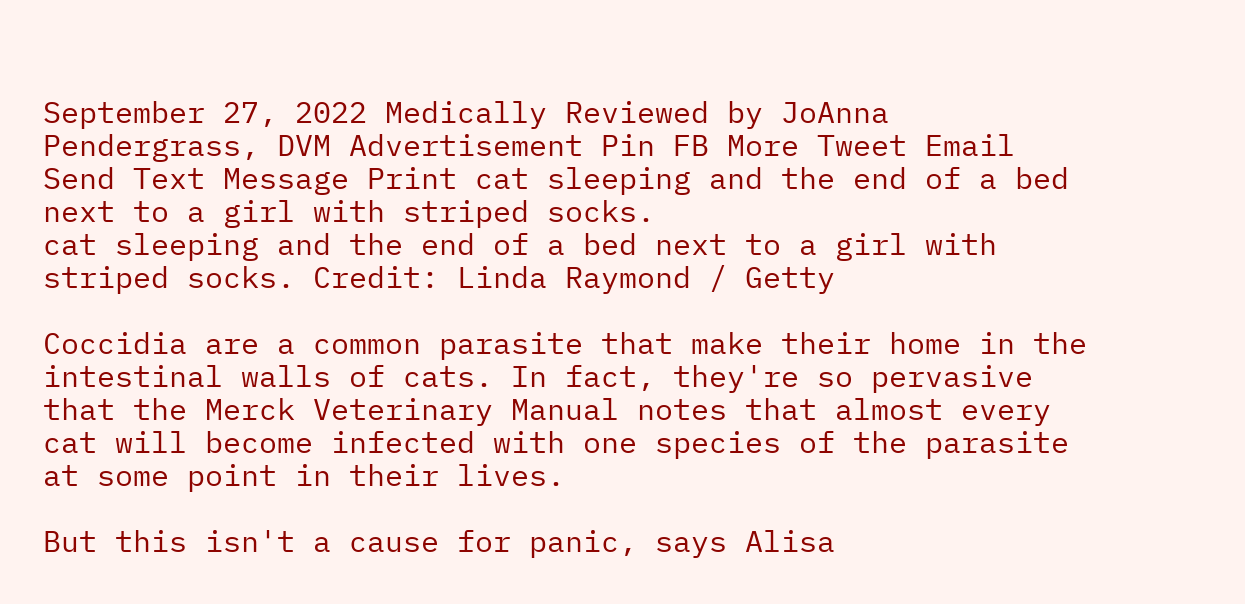September 27, 2022 Medically Reviewed by JoAnna Pendergrass, DVM Advertisement Pin FB More Tweet Email Send Text Message Print cat sleeping and the end of a bed next to a girl with striped socks.
cat sleeping and the end of a bed next to a girl with striped socks. Credit: Linda Raymond / Getty

Coccidia are a common parasite that make their home in the intestinal walls of cats. In fact, they're so pervasive that the Merck Veterinary Manual notes that almost every cat will become infected with one species of the parasite at some point in their lives.

But this isn't a cause for panic, says Alisa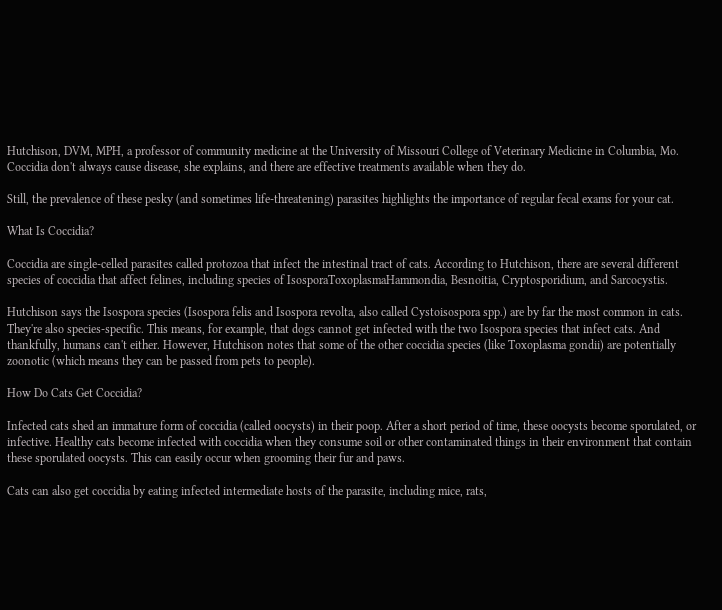Hutchison, DVM, MPH, a professor of community medicine at the University of Missouri College of Veterinary Medicine in Columbia, Mo. Coccidia don't always cause disease, she explains, and there are effective treatments available when they do.

Still, the prevalence of these pesky (and sometimes life-threatening) parasites highlights the importance of regular fecal exams for your cat.

What Is Coccidia?

Coccidia are single-celled parasites called protozoa that infect the intestinal tract of cats. According to Hutchison, there are several different species of coccidia that affect felines, including species of IsosporaToxoplasmaHammondia, Besnoitia, Cryptosporidium, and Sarcocystis.

Hutchison says the Isospora species (Isospora felis and Isospora revolta, also called Cystoisospora spp.) are by far the most common in cats. They're also species-specific. This means, for example, that dogs cannot get infected with the two Isospora species that infect cats. And thankfully, humans can't either. However, Hutchison notes that some of the other coccidia species (like Toxoplasma gondii) are potentially zoonotic (which means they can be passed from pets to people).

How Do Cats Get Coccidia?

Infected cats shed an immature form of coccidia (called oocysts) in their poop. After a short period of time, these oocysts become sporulated, or infective. Healthy cats become infected with coccidia when they consume soil or other contaminated things in their environment that contain these sporulated oocysts. This can easily occur when grooming their fur and paws.

Cats can also get coccidia by eating infected intermediate hosts of the parasite, including mice, rats,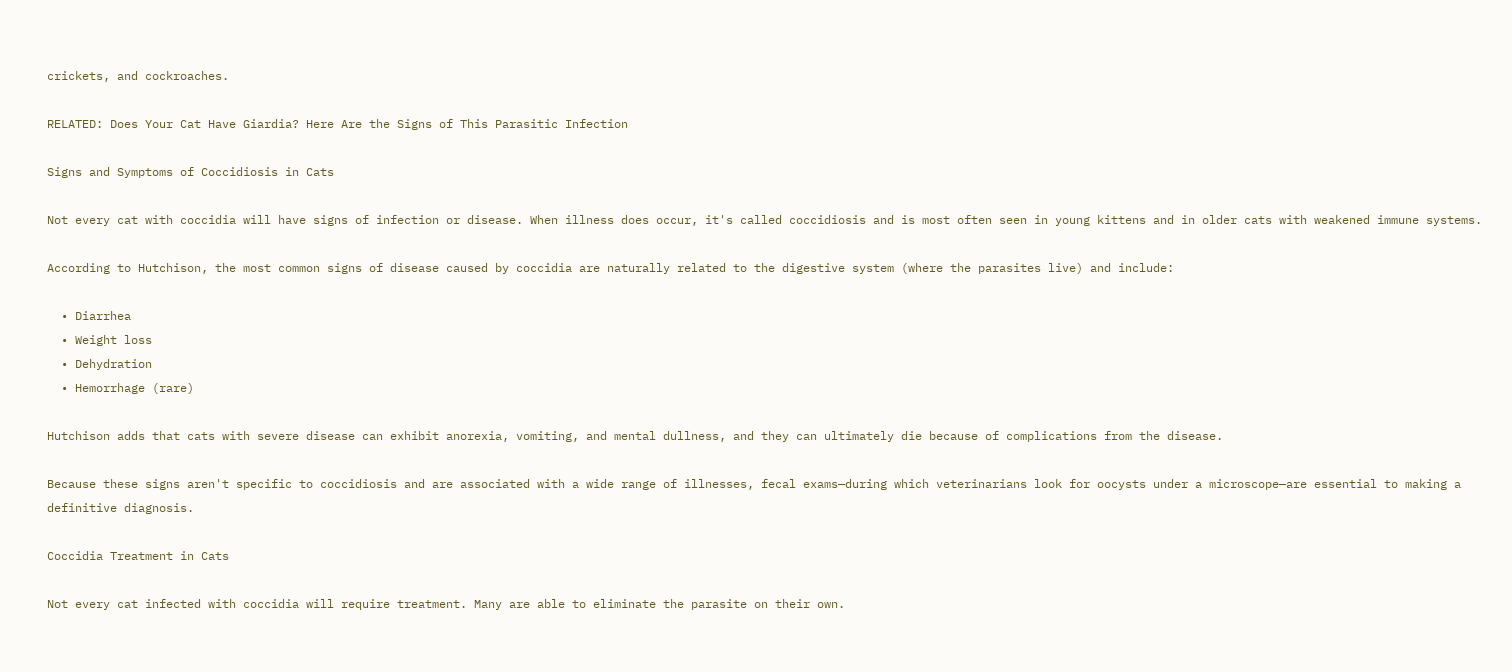crickets, and cockroaches.

RELATED: Does Your Cat Have Giardia? Here Are the Signs of This Parasitic Infection

Signs and Symptoms of Coccidiosis in Cats

Not every cat with coccidia will have signs of infection or disease. When illness does occur, it's called coccidiosis and is most often seen in young kittens and in older cats with weakened immune systems.

According to Hutchison, the most common signs of disease caused by coccidia are naturally related to the digestive system (where the parasites live) and include:

  • Diarrhea
  • Weight loss
  • Dehydration
  • Hemorrhage (rare)

Hutchison adds that cats with severe disease can exhibit anorexia, vomiting, and mental dullness, and they can ultimately die because of complications from the disease.

Because these signs aren't specific to coccidiosis and are associated with a wide range of illnesses, fecal exams—during which veterinarians look for oocysts under a microscope—are essential to making a definitive diagnosis.

Coccidia Treatment in Cats

Not every cat infected with coccidia will require treatment. Many are able to eliminate the parasite on their own.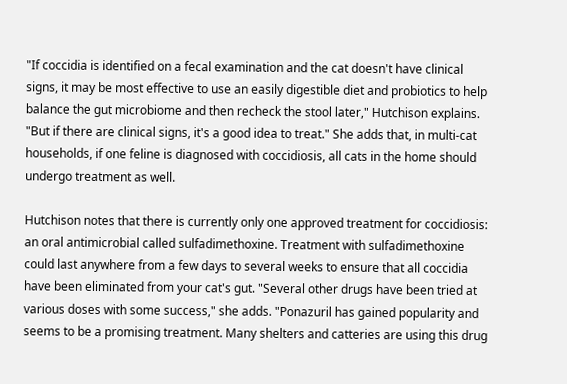"If coccidia is identified on a fecal examination and the cat doesn't have clinical signs, it may be most effective to use an easily digestible diet and probiotics to help balance the gut microbiome and then recheck the stool later," Hutchison explains. "But if there are clinical signs, it's a good idea to treat." She adds that, in multi-cat households, if one feline is diagnosed with coccidiosis, all cats in the home should undergo treatment as well.

Hutchison notes that there is currently only one approved treatment for coccidiosis: an oral antimicrobial called sulfadimethoxine. Treatment with sulfadimethoxine could last anywhere from a few days to several weeks to ensure that all coccidia have been eliminated from your cat's gut. "Several other drugs have been tried at various doses with some success," she adds. "Ponazuril has gained popularity and seems to be a promising treatment. Many shelters and catteries are using this drug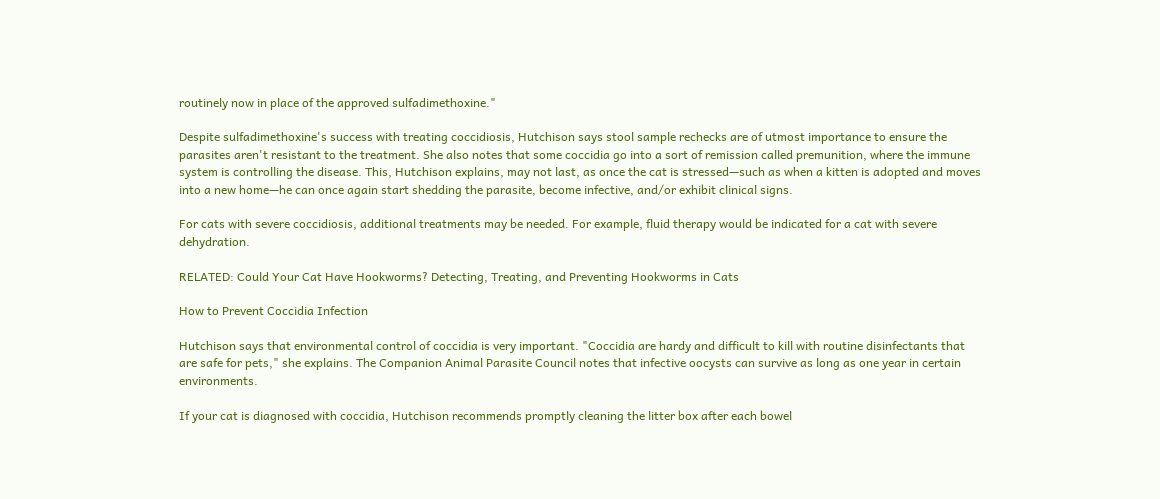routinely now in place of the approved sulfadimethoxine."

Despite sulfadimethoxine's success with treating coccidiosis, Hutchison says stool sample rechecks are of utmost importance to ensure the parasites aren't resistant to the treatment. She also notes that some coccidia go into a sort of remission called premunition, where the immune system is controlling the disease. This, Hutchison explains, may not last, as once the cat is stressed—such as when a kitten is adopted and moves into a new home—he can once again start shedding the parasite, become infective, and/or exhibit clinical signs.

For cats with severe coccidiosis, additional treatments may be needed. For example, fluid therapy would be indicated for a cat with severe dehydration.

RELATED: Could Your Cat Have Hookworms? Detecting, Treating, and Preventing Hookworms in Cats

How to Prevent Coccidia Infection

Hutchison says that environmental control of coccidia is very important. "Coccidia are hardy and difficult to kill with routine disinfectants that are safe for pets," she explains. The Companion Animal Parasite Council notes that infective oocysts can survive as long as one year in certain environments.

If your cat is diagnosed with coccidia, Hutchison recommends promptly cleaning the litter box after each bowel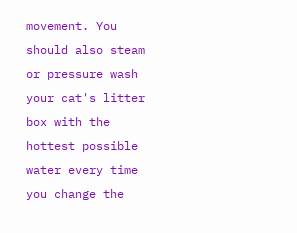movement. You should also steam or pressure wash your cat's litter box with the hottest possible water every time you change the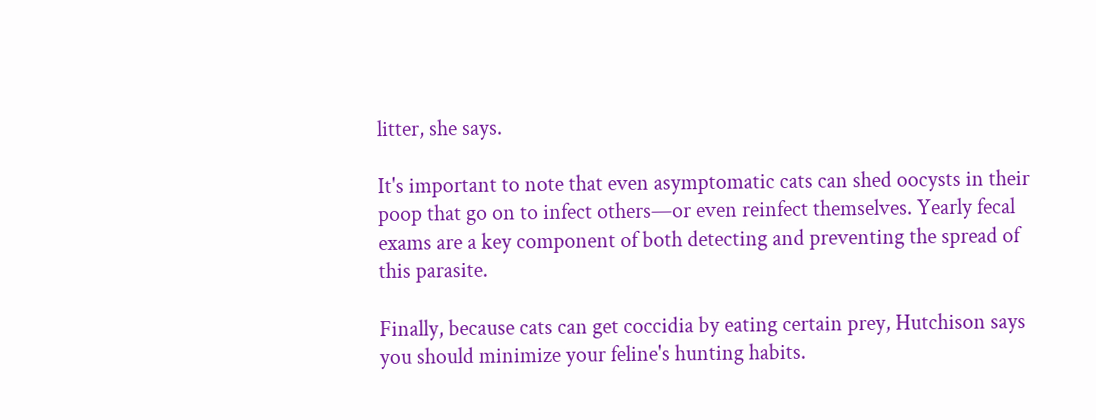litter, she says.

It's important to note that even asymptomatic cats can shed oocysts in their poop that go on to infect others—or even reinfect themselves. Yearly fecal exams are a key component of both detecting and preventing the spread of this parasite.

Finally, because cats can get coccidia by eating certain prey, Hutchison says you should minimize your feline's hunting habits.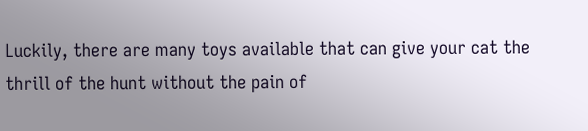Luckily, there are many toys available that can give your cat the thrill of the hunt without the pain of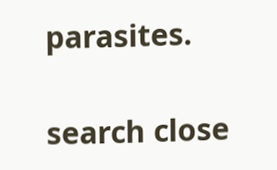parasites.

search close